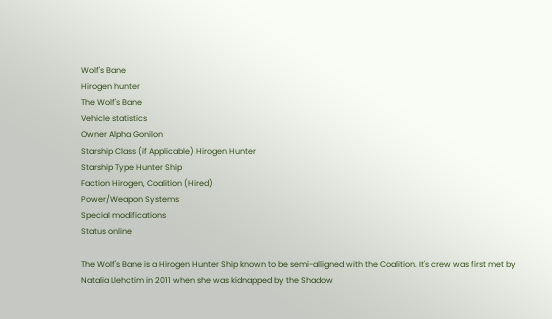Wolf's Bane
Hirogen hunter
The Wolf's Bane
Vehicle statistics
Owner Alpha Gonilon
Starship Class (if Applicable) Hirogen Hunter
Starship Type Hunter Ship
Faction Hirogen, Coalition (Hired)
Power/Weapon Systems
Special modifications
Status online

The Wolf's Bane is a Hirogen Hunter Ship known to be semi-alligned with the Coalition. It's crew was first met by Natalia Llehctim in 2011 when she was kidnapped by the Shadow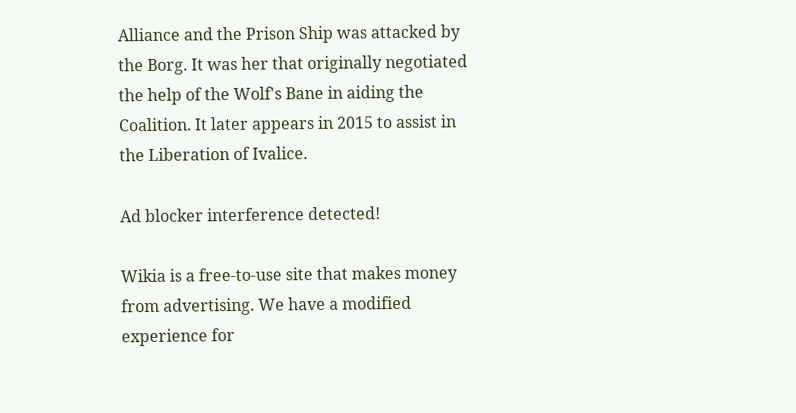Alliance and the Prison Ship was attacked by the Borg. It was her that originally negotiated the help of the Wolf's Bane in aiding the Coalition. It later appears in 2015 to assist in the Liberation of Ivalice.

Ad blocker interference detected!

Wikia is a free-to-use site that makes money from advertising. We have a modified experience for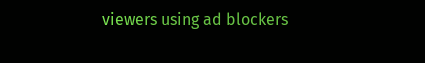viewers using ad blockers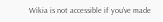Wikia is not accessible if you’ve made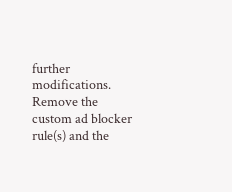further modifications. Remove the custom ad blocker rule(s) and the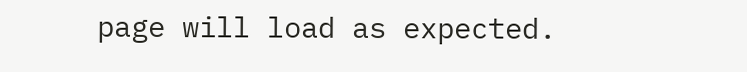page will load as expected.